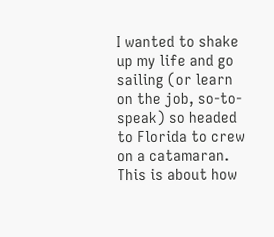I wanted to shake up my life and go sailing (or learn on the job, so-to-speak) so headed to Florida to crew on a catamaran. This is about how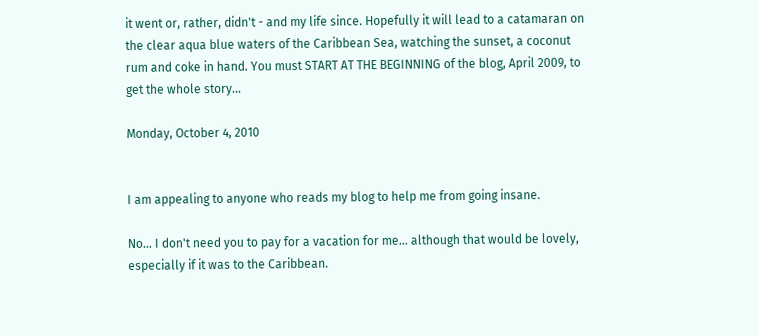it went or, rather, didn't - and my life since. Hopefully it will lead to a catamaran on the clear aqua blue waters of the Caribbean Sea, watching the sunset, a coconut rum and coke in hand. You must START AT THE BEGINNING of the blog, April 2009, to get the whole story...

Monday, October 4, 2010


I am appealing to anyone who reads my blog to help me from going insane.

No... I don't need you to pay for a vacation for me... although that would be lovely, especially if it was to the Caribbean.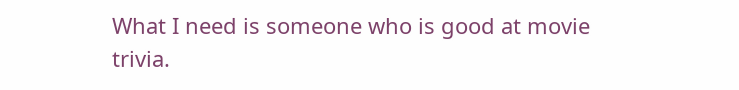What I need is someone who is good at movie trivia.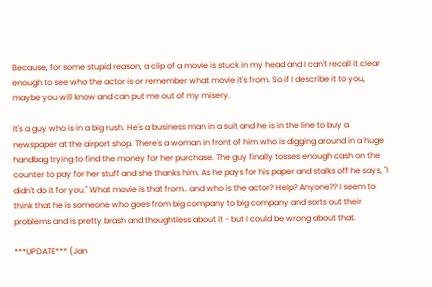Because, for some stupid reason, a clip of a movie is stuck in my head and I can't recall it clear enough to see who the actor is or remember what movie it's from. So if I describe it to you, maybe you will know and can put me out of my misery.

It's a guy who is in a big rush. He's a business man in a suit and he is in the line to buy a newspaper at the airport shop. There's a woman in front of him who is digging around in a huge handbag trying to find the money for her purchase. The guy finally tosses enough cash on the counter to pay for her stuff and she thanks him. As he pays for his paper and stalks off he says, "I didn't do it for you." What movie is that from.. and who is the actor? Help? Anyone?? I seem to think that he is someone who goes from big company to big company and sorts out their problems and is pretty brash and thoughtless about it - but I could be wrong about that.

***UPDATE*** (Jan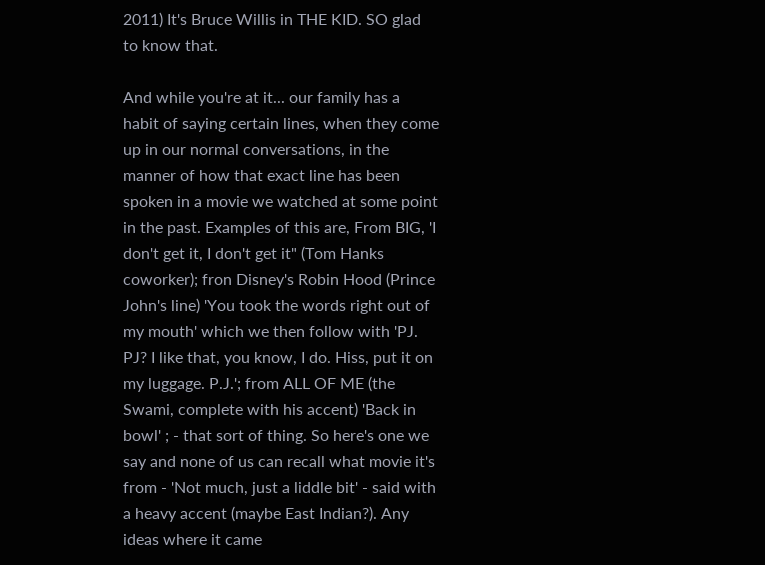2011) It's Bruce Willis in THE KID. SO glad to know that.

And while you're at it... our family has a habit of saying certain lines, when they come up in our normal conversations, in the manner of how that exact line has been spoken in a movie we watched at some point in the past. Examples of this are, From BIG, 'I don't get it, I don't get it" (Tom Hanks coworker); fron Disney's Robin Hood (Prince John's line) 'You took the words right out of my mouth' which we then follow with 'PJ. PJ? I like that, you know, I do. Hiss, put it on my luggage. P.J.'; from ALL OF ME (the Swami, complete with his accent) 'Back in bowl' ; - that sort of thing. So here's one we say and none of us can recall what movie it's from - 'Not much, just a liddle bit' - said with a heavy accent (maybe East Indian?). Any ideas where it came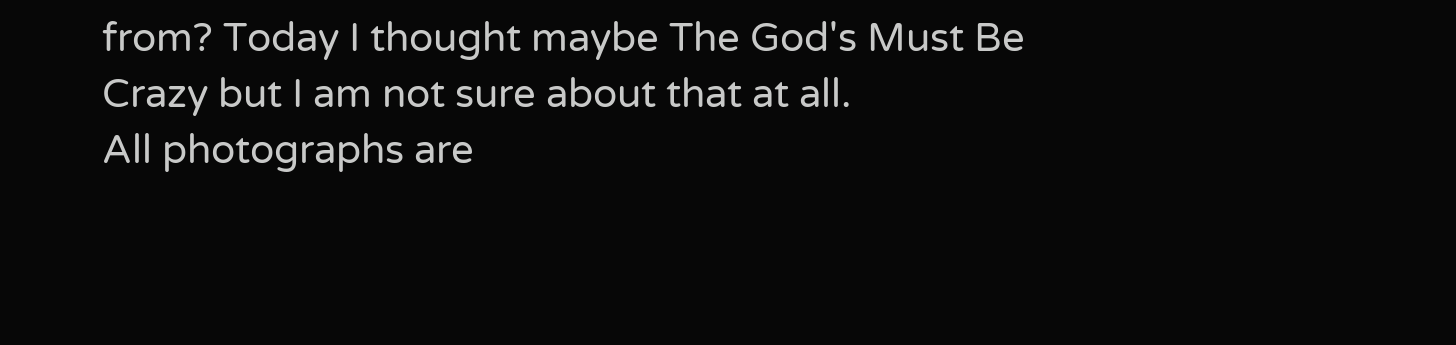from? Today I thought maybe The God's Must Be Crazy but I am not sure about that at all.
All photographs are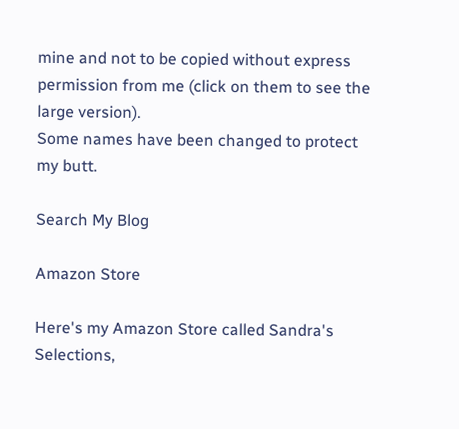mine and not to be copied without express permission from me (click on them to see the large version).
Some names have been changed to protect my butt.

Search My Blog

Amazon Store

Here's my Amazon Store called Sandra's Selections,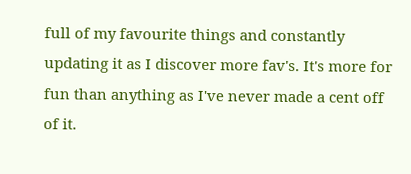full of my favourite things and constantly updating it as I discover more fav's. It's more for fun than anything as I've never made a cent off of it.